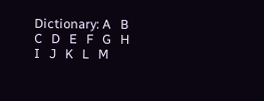Dictionary: A   B   C   D   E   F   G   H   I   J   K   L   M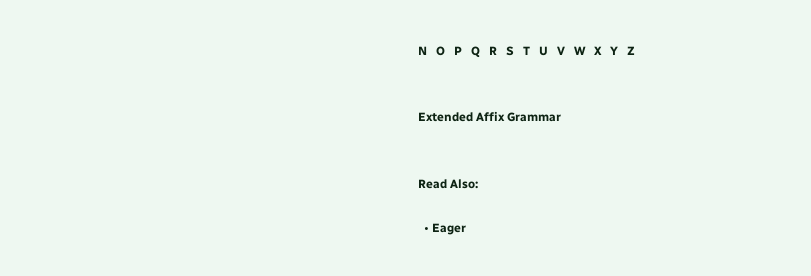N   O   P   Q   R   S   T   U   V   W   X   Y   Z


Extended Affix Grammar


Read Also:

  • Eager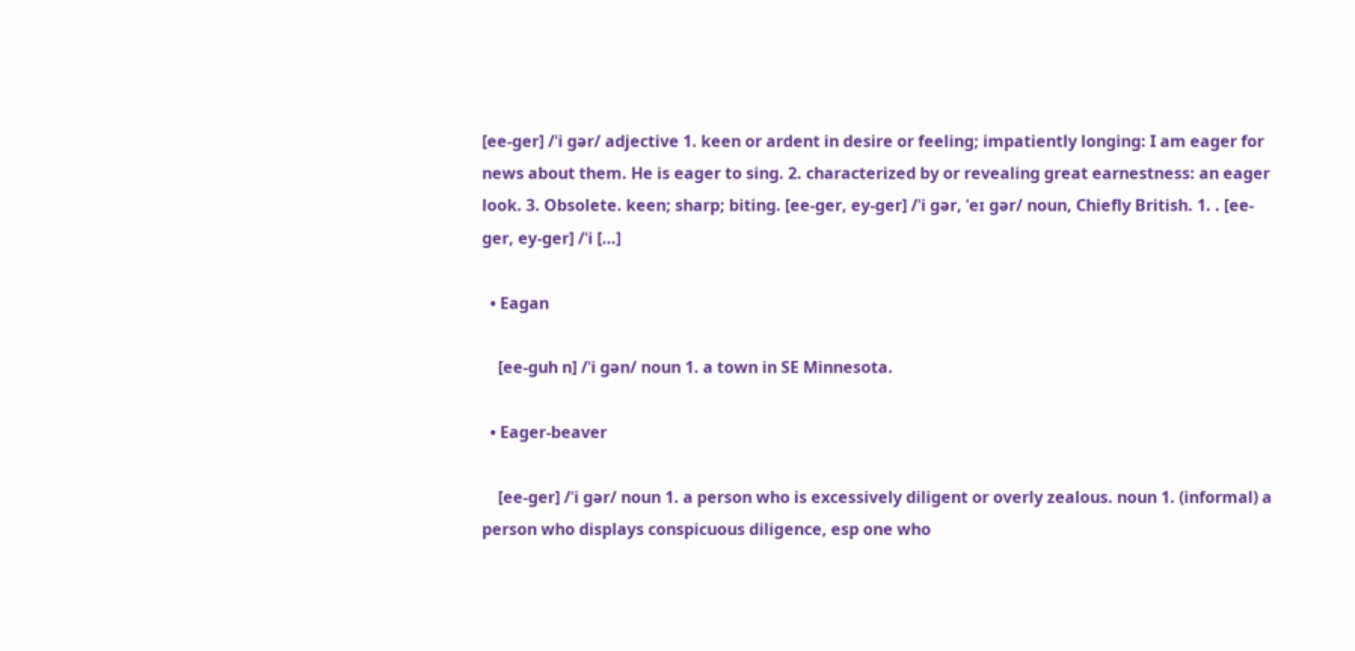[ee-ger] /ˈi gər/ adjective 1. keen or ardent in desire or feeling; impatiently longing: I am eager for news about them. He is eager to sing. 2. characterized by or revealing great earnestness: an eager look. 3. Obsolete. keen; sharp; biting. [ee-ger, ey-ger] /ˈi gər, ˈeɪ gər/ noun, Chiefly British. 1. . [ee-ger, ey-ger] /ˈi […]

  • Eagan

    [ee-guh n] /ˈi gən/ noun 1. a town in SE Minnesota.

  • Eager-beaver

    [ee-ger] /ˈi gər/ noun 1. a person who is excessively diligent or overly zealous. noun 1. (informal) a person who displays conspicuous diligence, esp one who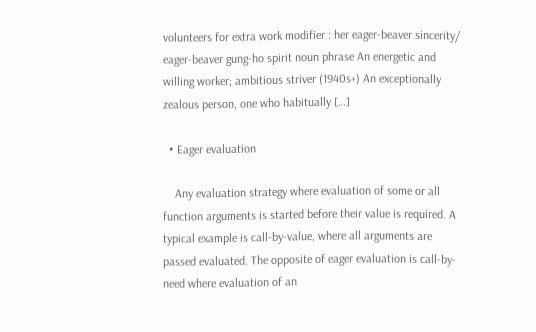volunteers for extra work modifier : her eager-beaver sincerity/ eager-beaver gung-ho spirit noun phrase An energetic and willing worker; ambitious striver (1940s+) An exceptionally zealous person, one who habitually […]

  • Eager evaluation

    Any evaluation strategy where evaluation of some or all function arguments is started before their value is required. A typical example is call-by-value, where all arguments are passed evaluated. The opposite of eager evaluation is call-by-need where evaluation of an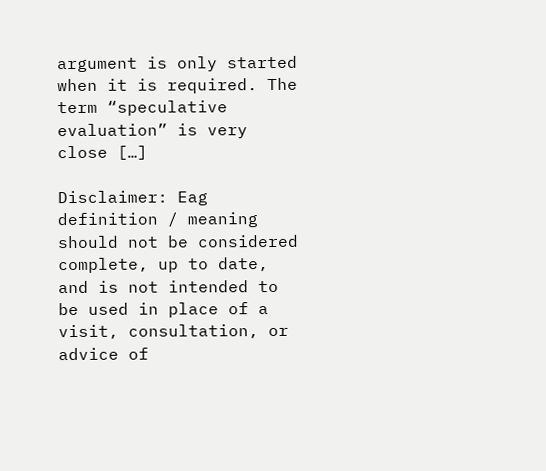argument is only started when it is required. The term “speculative evaluation” is very close […]

Disclaimer: Eag definition / meaning should not be considered complete, up to date, and is not intended to be used in place of a visit, consultation, or advice of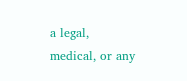a legal, medical, or any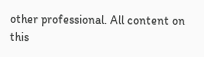other professional. All content on this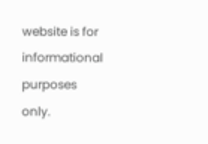website is for informational purposes only.